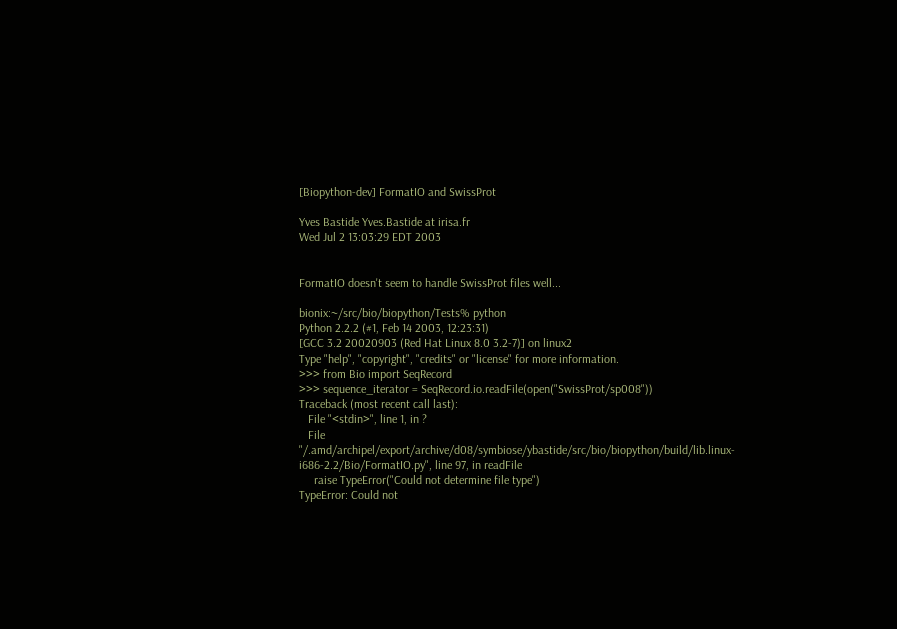[Biopython-dev] FormatIO and SwissProt

Yves Bastide Yves.Bastide at irisa.fr
Wed Jul 2 13:03:29 EDT 2003


FormatIO doesn't seem to handle SwissProt files well...

bionix:~/src/bio/biopython/Tests% python
Python 2.2.2 (#1, Feb 14 2003, 12:23:31)
[GCC 3.2 20020903 (Red Hat Linux 8.0 3.2-7)] on linux2
Type "help", "copyright", "credits" or "license" for more information.
>>> from Bio import SeqRecord
>>> sequence_iterator = SeqRecord.io.readFile(open("SwissProt/sp008"))
Traceback (most recent call last):
   File "<stdin>", line 1, in ?
   File "/.amd/archipel/export/archive/d08/symbiose/ybastide/src/bio/biopython/build/lib.linux-i686-2.2/Bio/FormatIO.py", line 97, in readFile
     raise TypeError("Could not determine file type")
TypeError: Could not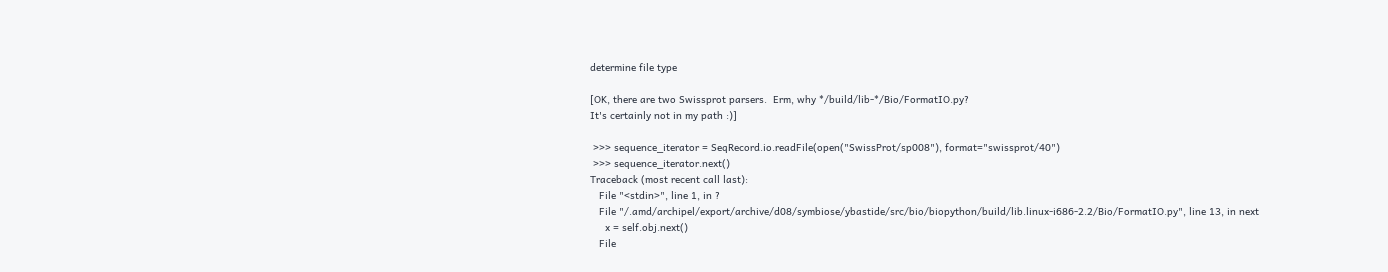determine file type

[OK, there are two Swissprot parsers.  Erm, why */build/lib-*/Bio/FormatIO.py?
It's certainly not in my path :)]

 >>> sequence_iterator = SeqRecord.io.readFile(open("SwissProt/sp008"), format="swissprot/40")
 >>> sequence_iterator.next()
Traceback (most recent call last):
   File "<stdin>", line 1, in ?
   File "/.amd/archipel/export/archive/d08/symbiose/ybastide/src/bio/biopython/build/lib.linux-i686-2.2/Bio/FormatIO.py", line 13, in next
     x = self.obj.next()
   File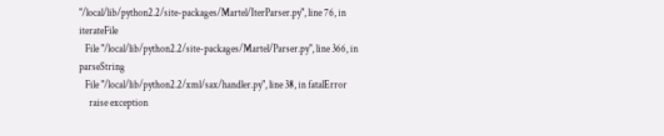"/local/lib/python2.2/site-packages/Martel/IterParser.py", line 76, in iterateFile
   File "/local/lib/python2.2/site-packages/Martel/Parser.py", line 366, in parseString
   File "/local/lib/python2.2/xml/sax/handler.py", line 38, in fatalError
     raise exception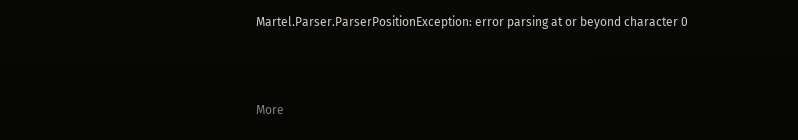Martel.Parser.ParserPositionException: error parsing at or beyond character 0



More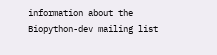information about the Biopython-dev mailing list